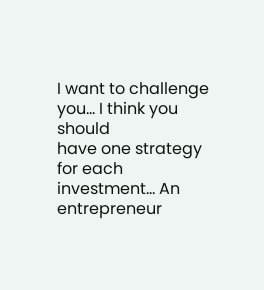I want to challenge you… I think you should
have one strategy for each investment… An entrepreneur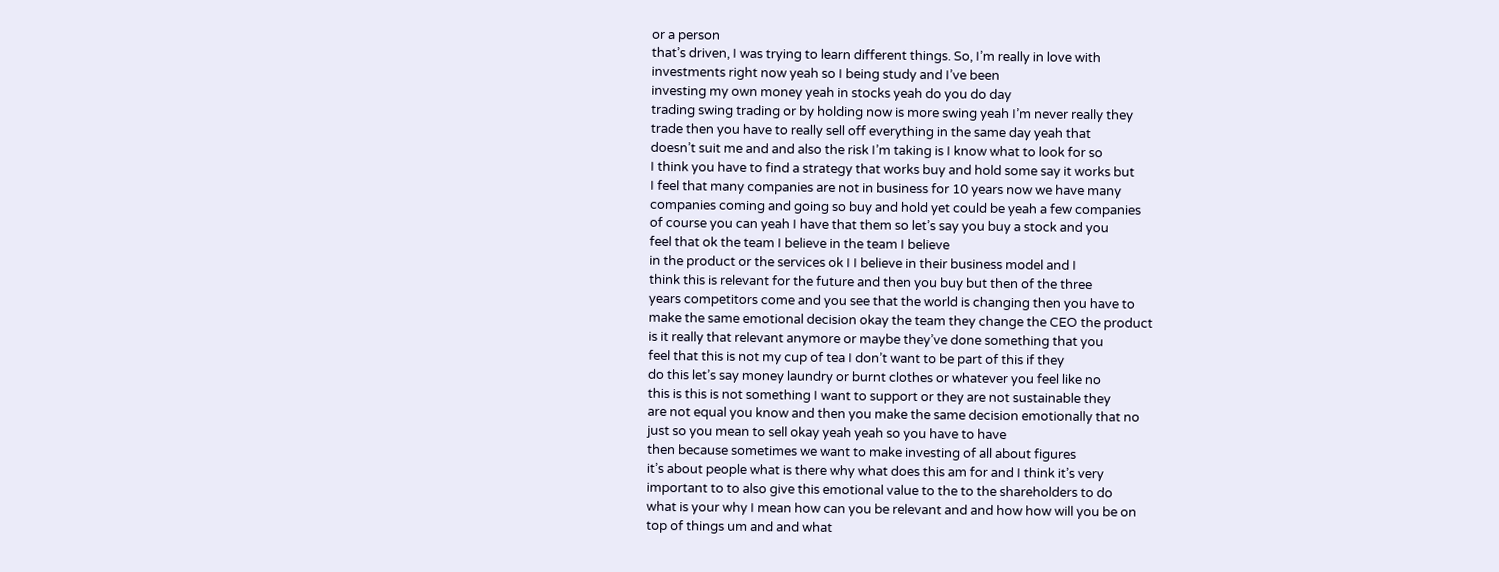or a person
that’s driven, I was trying to learn different things. So, I’m really in love with
investments right now yeah so I being study and I’ve been
investing my own money yeah in stocks yeah do you do day
trading swing trading or by holding now is more swing yeah I’m never really they
trade then you have to really sell off everything in the same day yeah that
doesn’t suit me and and also the risk I’m taking is I know what to look for so
I think you have to find a strategy that works buy and hold some say it works but
I feel that many companies are not in business for 10 years now we have many
companies coming and going so buy and hold yet could be yeah a few companies
of course you can yeah I have that them so let’s say you buy a stock and you
feel that ok the team I believe in the team I believe
in the product or the services ok I I believe in their business model and I
think this is relevant for the future and then you buy but then of the three
years competitors come and you see that the world is changing then you have to
make the same emotional decision okay the team they change the CEO the product
is it really that relevant anymore or maybe they’ve done something that you
feel that this is not my cup of tea I don’t want to be part of this if they
do this let’s say money laundry or burnt clothes or whatever you feel like no
this is this is not something I want to support or they are not sustainable they
are not equal you know and then you make the same decision emotionally that no
just so you mean to sell okay yeah yeah so you have to have
then because sometimes we want to make investing of all about figures
it’s about people what is there why what does this am for and I think it’s very
important to to also give this emotional value to the to the shareholders to do
what is your why I mean how can you be relevant and and how how will you be on
top of things um and and what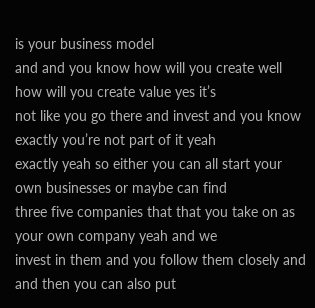is your business model
and and you know how will you create well how will you create value yes it’s
not like you go there and invest and you know exactly you’re not part of it yeah
exactly yeah so either you can all start your own businesses or maybe can find
three five companies that that you take on as your own company yeah and we
invest in them and you follow them closely and and then you can also put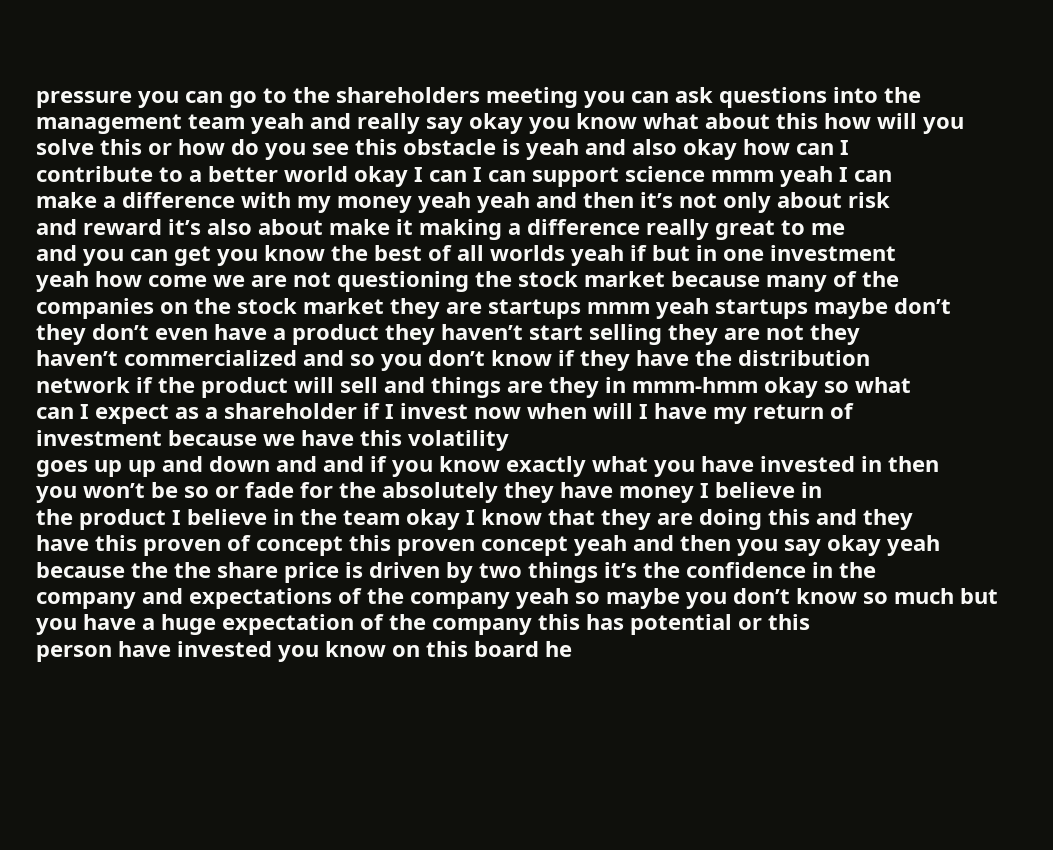pressure you can go to the shareholders meeting you can ask questions into the
management team yeah and really say okay you know what about this how will you
solve this or how do you see this obstacle is yeah and also okay how can I
contribute to a better world okay I can I can support science mmm yeah I can
make a difference with my money yeah yeah and then it’s not only about risk
and reward it’s also about make it making a difference really great to me
and you can get you know the best of all worlds yeah if but in one investment
yeah how come we are not questioning the stock market because many of the
companies on the stock market they are startups mmm yeah startups maybe don’t
they don’t even have a product they haven’t start selling they are not they
haven’t commercialized and so you don’t know if they have the distribution
network if the product will sell and things are they in mmm-hmm okay so what
can I expect as a shareholder if I invest now when will I have my return of
investment because we have this volatility
goes up up and down and and if you know exactly what you have invested in then
you won’t be so or fade for the absolutely they have money I believe in
the product I believe in the team okay I know that they are doing this and they
have this proven of concept this proven concept yeah and then you say okay yeah
because the the share price is driven by two things it’s the confidence in the
company and expectations of the company yeah so maybe you don’t know so much but
you have a huge expectation of the company this has potential or this
person have invested you know on this board he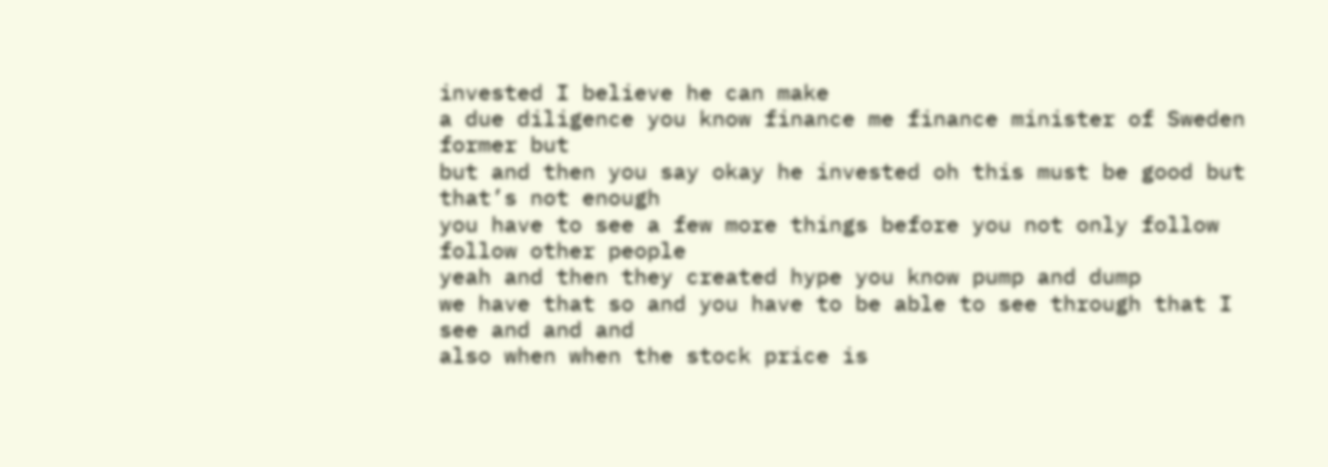invested I believe he can make
a due diligence you know finance me finance minister of Sweden former but
but and then you say okay he invested oh this must be good but that’s not enough
you have to see a few more things before you not only follow follow other people
yeah and then they created hype you know pump and dump
we have that so and you have to be able to see through that I see and and and
also when when the stock price is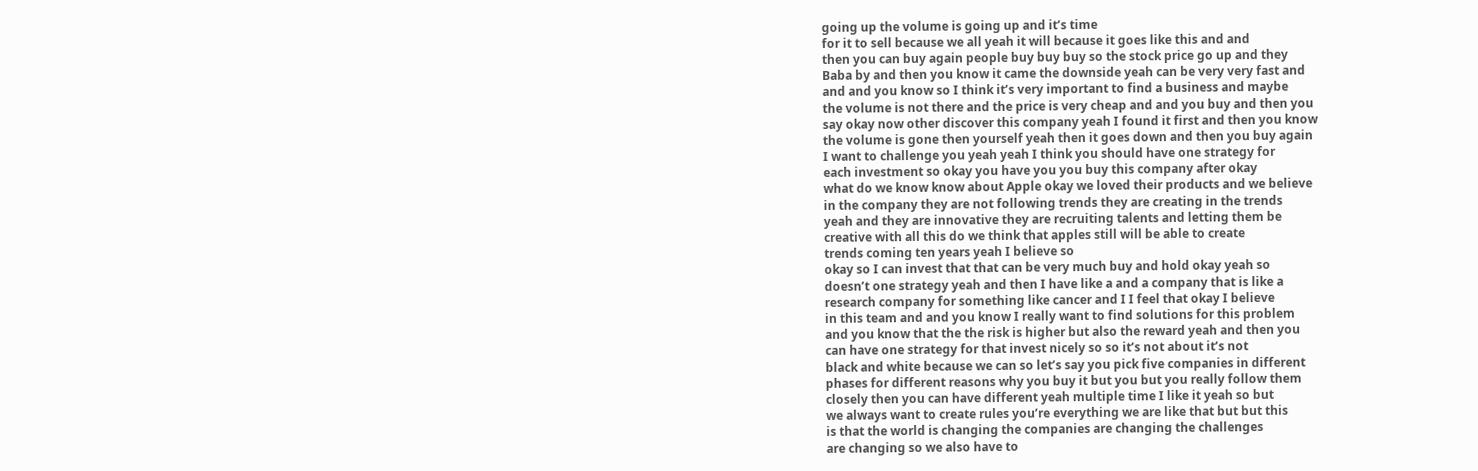going up the volume is going up and it’s time
for it to sell because we all yeah it will because it goes like this and and
then you can buy again people buy buy buy so the stock price go up and they
Baba by and then you know it came the downside yeah can be very very fast and
and and you know so I think it’s very important to find a business and maybe
the volume is not there and the price is very cheap and and you buy and then you
say okay now other discover this company yeah I found it first and then you know
the volume is gone then yourself yeah then it goes down and then you buy again
I want to challenge you yeah yeah I think you should have one strategy for
each investment so okay you have you you buy this company after okay
what do we know know about Apple okay we loved their products and we believe
in the company they are not following trends they are creating in the trends
yeah and they are innovative they are recruiting talents and letting them be
creative with all this do we think that apples still will be able to create
trends coming ten years yeah I believe so
okay so I can invest that that can be very much buy and hold okay yeah so
doesn’t one strategy yeah and then I have like a and a company that is like a
research company for something like cancer and I I feel that okay I believe
in this team and and you know I really want to find solutions for this problem
and you know that the the risk is higher but also the reward yeah and then you
can have one strategy for that invest nicely so so it’s not about it’s not
black and white because we can so let’s say you pick five companies in different
phases for different reasons why you buy it but you but you really follow them
closely then you can have different yeah multiple time I like it yeah so but
we always want to create rules you’re everything we are like that but but this
is that the world is changing the companies are changing the challenges
are changing so we also have to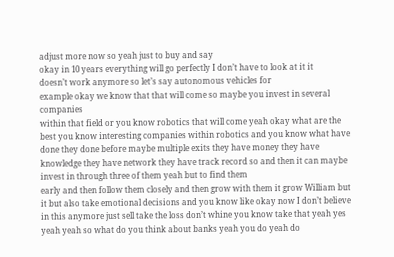adjust more now so yeah just to buy and say
okay in 10 years everything will go perfectly I don’t have to look at it it
doesn’t work anymore so let’s say autonomous vehicles for
example okay we know that that will come so maybe you invest in several companies
within that field or you know robotics that will come yeah okay what are the
best you know interesting companies within robotics and you know what have
done they done before maybe multiple exits they have money they have
knowledge they have network they have track record so and then it can maybe
invest in through three of them yeah but to find them
early and then follow them closely and then grow with them it grow William but
it but also take emotional decisions and you know like okay now I don’t believe
in this anymore just sell take the loss don’t whine you know take that yeah yes
yeah yeah so what do you think about banks yeah you do yeah do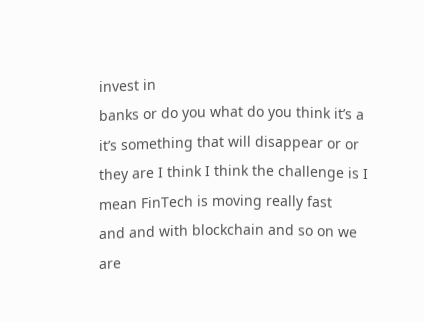invest in
banks or do you what do you think it’s a it’s something that will disappear or or
they are I think I think the challenge is I mean FinTech is moving really fast
and and with blockchain and so on we are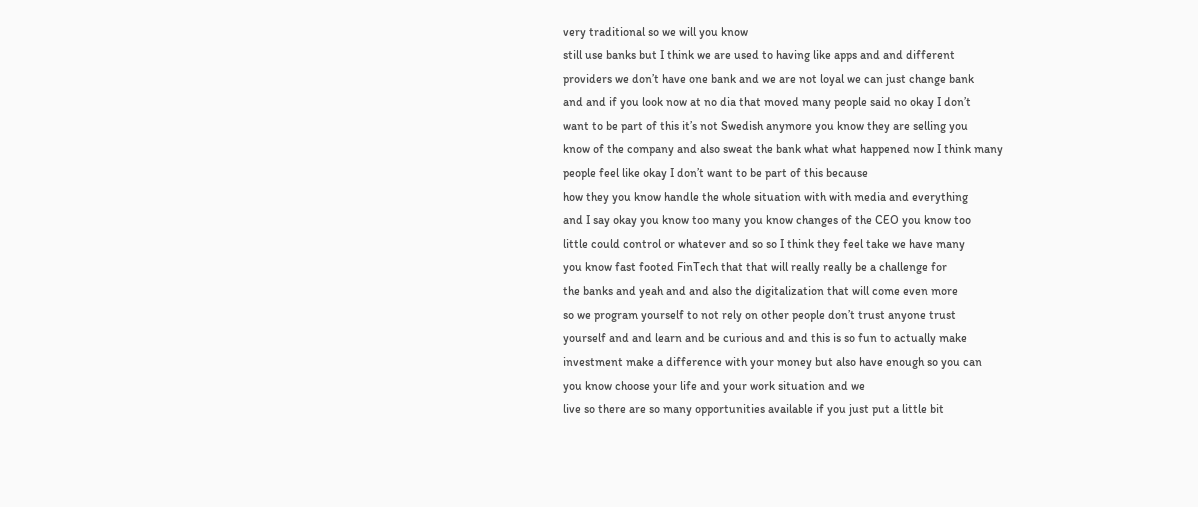very traditional so we will you know
still use banks but I think we are used to having like apps and and different
providers we don’t have one bank and we are not loyal we can just change bank
and and if you look now at no dia that moved many people said no okay I don’t
want to be part of this it’s not Swedish anymore you know they are selling you
know of the company and also sweat the bank what what happened now I think many
people feel like okay I don’t want to be part of this because
how they you know handle the whole situation with with media and everything
and I say okay you know too many you know changes of the CEO you know too
little could control or whatever and so so I think they feel take we have many
you know fast footed FinTech that that will really really be a challenge for
the banks and yeah and and also the digitalization that will come even more
so we program yourself to not rely on other people don’t trust anyone trust
yourself and and learn and be curious and and this is so fun to actually make
investment make a difference with your money but also have enough so you can
you know choose your life and your work situation and we
live so there are so many opportunities available if you just put a little bit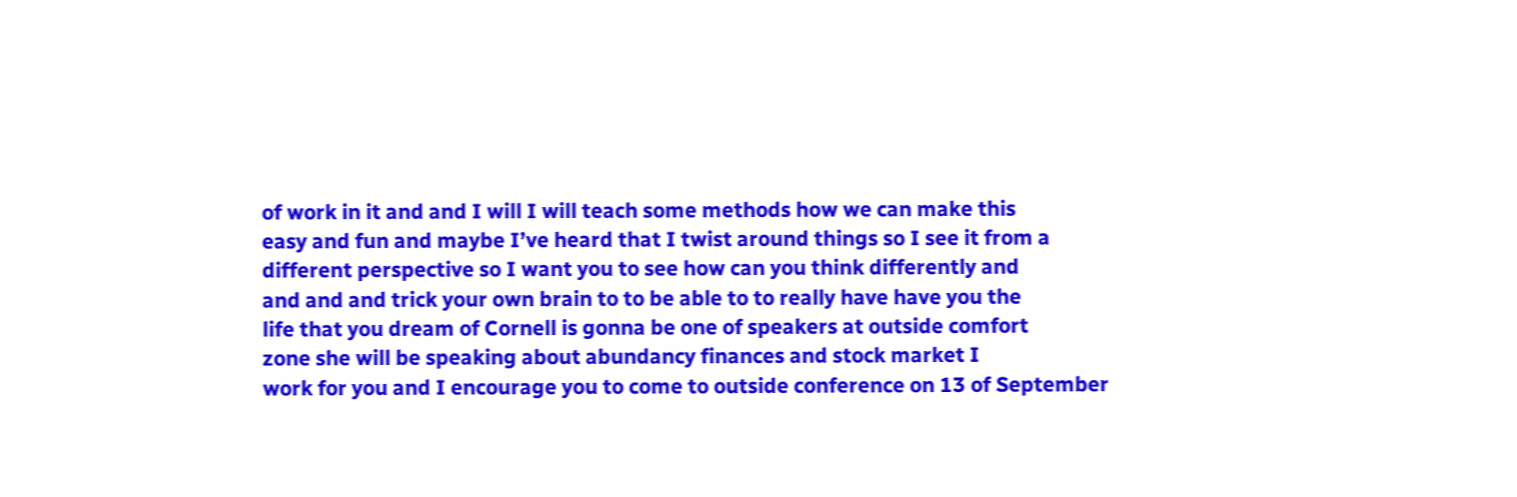of work in it and and I will I will teach some methods how we can make this
easy and fun and maybe I’ve heard that I twist around things so I see it from a
different perspective so I want you to see how can you think differently and
and and and trick your own brain to to be able to to really have have you the
life that you dream of Cornell is gonna be one of speakers at outside comfort
zone she will be speaking about abundancy finances and stock market I
work for you and I encourage you to come to outside conference on 13 of September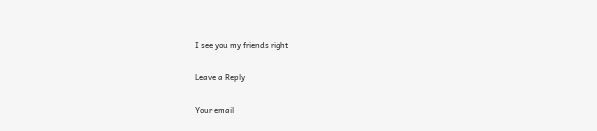I see you my friends right

Leave a Reply

Your email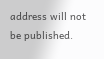address will not be published.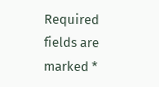Required fields are marked *